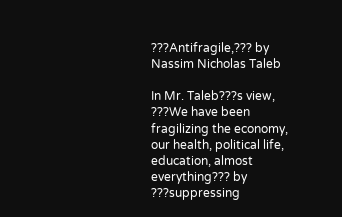???Antifragile,??? by Nassim Nicholas Taleb

In Mr. Taleb???s view, ???We have been fragilizing the economy, our health, political life, education, almost everything??? by ???suppressing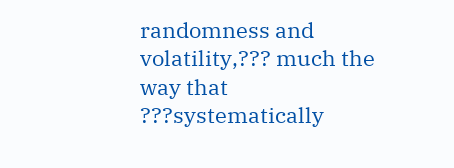randomness and volatility,??? much the way that ???systematically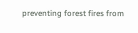preventing forest fires from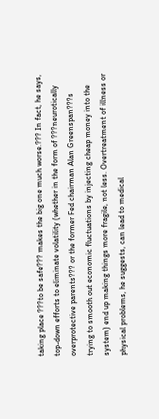taking place ???to be safe??? makes the big one much worse.??? In fact, he says, top-down efforts to eliminate volatility (whether in the form of ???neurotically overprotective parents??? or the former Fed chairman Alan Greenspan???s trying to smooth out economic fluctuations by injecting cheap money into the system) end up making things more fragile, not less. Overtreatment of illness or physical problems, he suggests, can lead to medical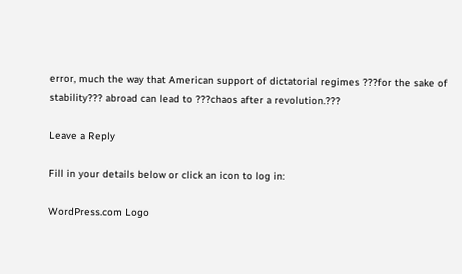error, much the way that American support of dictatorial regimes ???for the sake of stability??? abroad can lead to ???chaos after a revolution.???

Leave a Reply

Fill in your details below or click an icon to log in:

WordPress.com Logo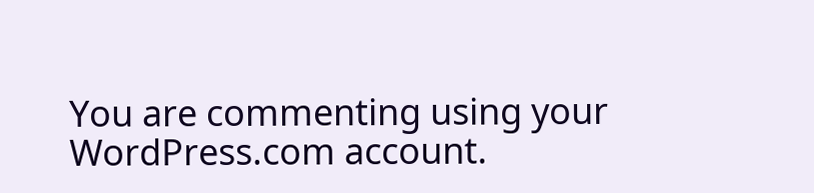You are commenting using your WordPress.com account.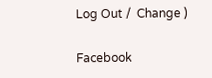Log Out /  Change )

Facebook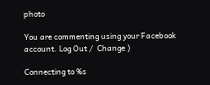photo

You are commenting using your Facebook account. Log Out /  Change )

Connecting to %s